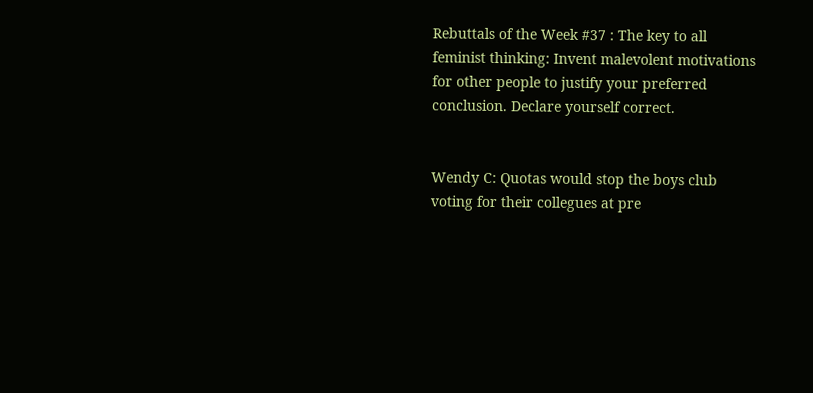Rebuttals of the Week #37 : The key to all feminist thinking: Invent malevolent motivations for other people to justify your preferred conclusion. Declare yourself correct.


Wendy C: Quotas would stop the boys club voting for their collegues at pre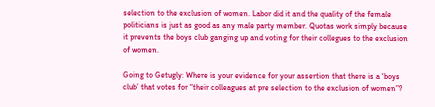selection to the exclusion of women. Labor did it and the quality of the female politicians is just as good as any male party member. Quotas work simply because it prevents the boys club ganging up and voting for their collegues to the exclusion of women.

Going to Getugly: Where is your evidence for your assertion that there is a ‘boys club’ that votes for “their colleagues at pre selection to the exclusion of women”?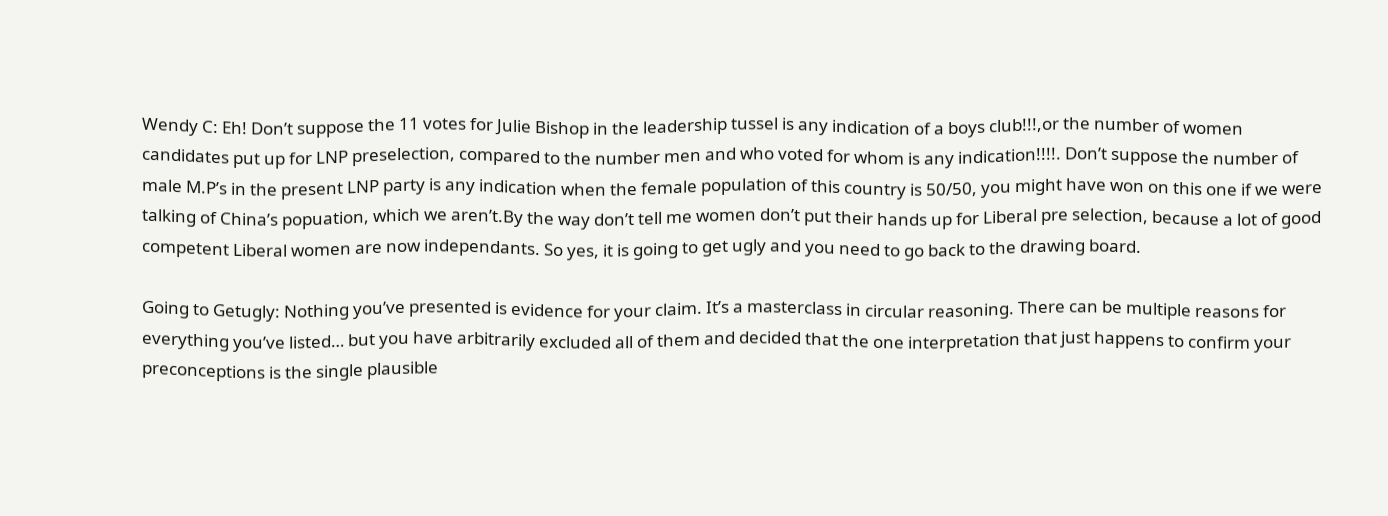Wendy C: Eh! Don’t suppose the 11 votes for Julie Bishop in the leadership tussel is any indication of a boys club!!!,or the number of women candidates put up for LNP preselection, compared to the number men and who voted for whom is any indication!!!!. Don’t suppose the number of male M.P’s in the present LNP party is any indication when the female population of this country is 50/50, you might have won on this one if we were talking of China’s popuation, which we aren’t.By the way don’t tell me women don’t put their hands up for Liberal pre selection, because a lot of good competent Liberal women are now independants. So yes, it is going to get ugly and you need to go back to the drawing board.

Going to Getugly: Nothing you’ve presented is evidence for your claim. It’s a masterclass in circular reasoning. There can be multiple reasons for everything you’ve listed… but you have arbitrarily excluded all of them and decided that the one interpretation that just happens to confirm your preconceptions is the single plausible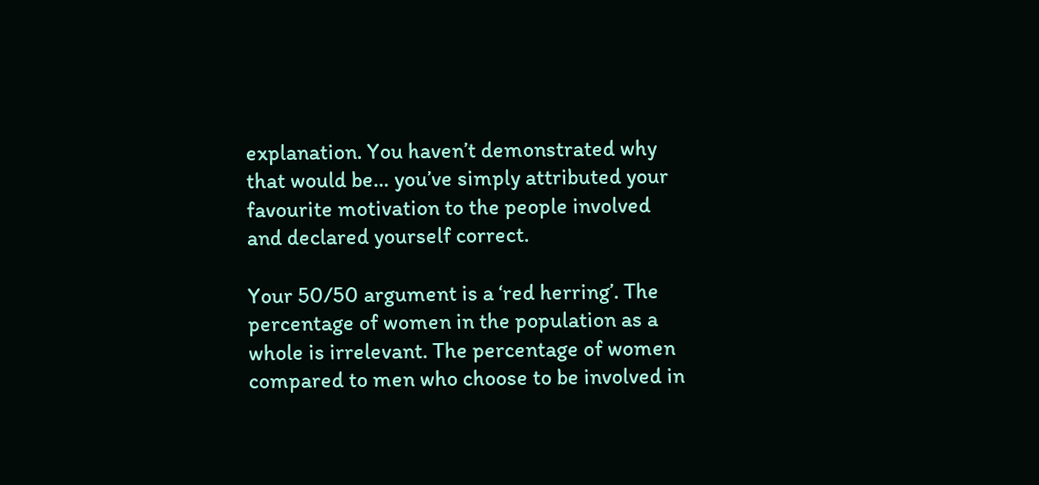explanation. You haven’t demonstrated why that would be… you’ve simply attributed your favourite motivation to the people involved and declared yourself correct.

Your 50/50 argument is a ‘red herring’. The percentage of women in the population as a whole is irrelevant. The percentage of women compared to men who choose to be involved in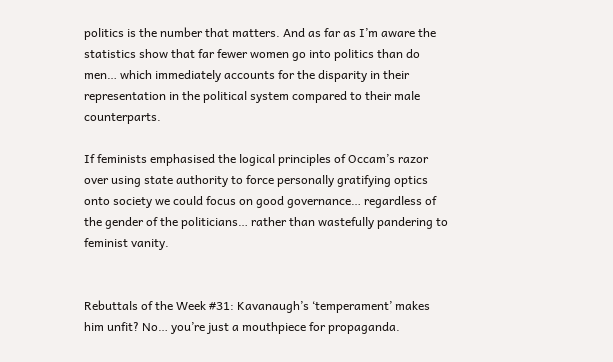politics is the number that matters. And as far as I’m aware the statistics show that far fewer women go into politics than do men… which immediately accounts for the disparity in their representation in the political system compared to their male counterparts.

If feminists emphasised the logical principles of Occam’s razor over using state authority to force personally gratifying optics onto society we could focus on good governance… regardless of the gender of the politicians… rather than wastefully pandering to feminist vanity.


Rebuttals of the Week #31: Kavanaugh’s ‘temperament’ makes him unfit? No… you’re just a mouthpiece for propaganda.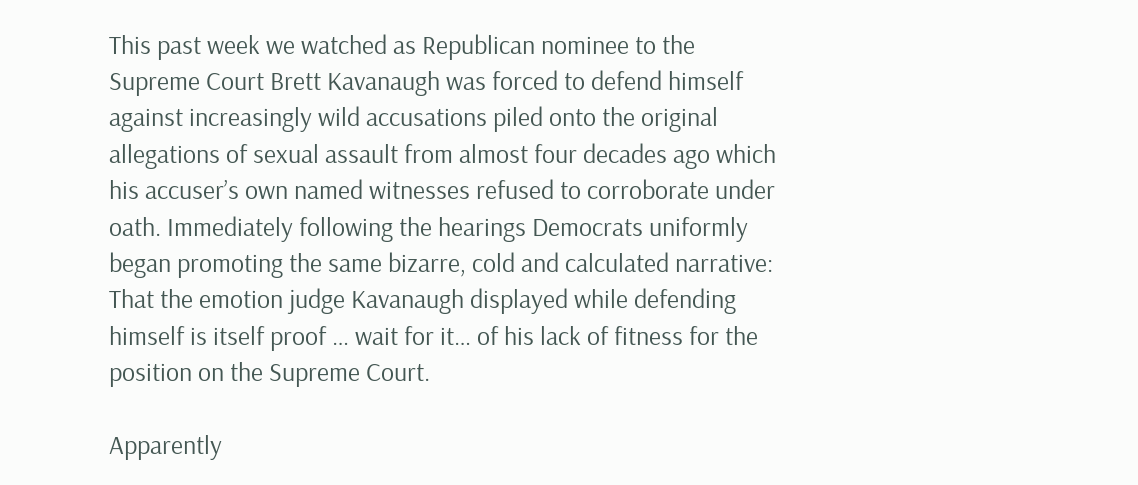This past week we watched as Republican nominee to the Supreme Court Brett Kavanaugh was forced to defend himself against increasingly wild accusations piled onto the original allegations of sexual assault from almost four decades ago which his accuser’s own named witnesses refused to corroborate under oath. Immediately following the hearings Democrats uniformly began promoting the same bizarre, cold and calculated narrative: That the emotion judge Kavanaugh displayed while defending himself is itself proof … wait for it… of his lack of fitness for the position on the Supreme Court.

Apparently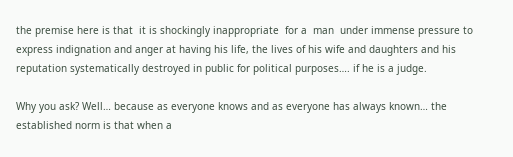the premise here is that  it is shockingly inappropriate  for a  man  under immense pressure to express indignation and anger at having his life, the lives of his wife and daughters and his reputation systematically destroyed in public for political purposes…. if he is a judge.

Why you ask? Well… because as everyone knows and as everyone has always known… the established norm is that when a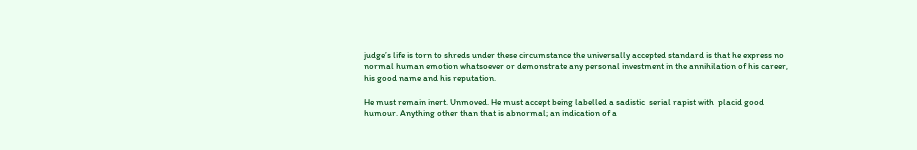judge’s life is torn to shreds under these circumstance the universally accepted standard is that he express no normal human emotion whatsoever or demonstrate any personal investment in the annihilation of his career, his good name and his reputation.

He must remain inert. Unmoved. He must accept being labelled a sadistic  serial rapist with  placid good humour. Anything other than that is abnormal; an indication of a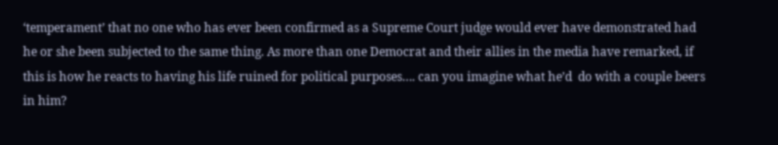‘temperament’ that no one who has ever been confirmed as a Supreme Court judge would ever have demonstrated had he or she been subjected to the same thing. As more than one Democrat and their allies in the media have remarked, if this is how he reacts to having his life ruined for political purposes…. can you imagine what he’d  do with a couple beers in him?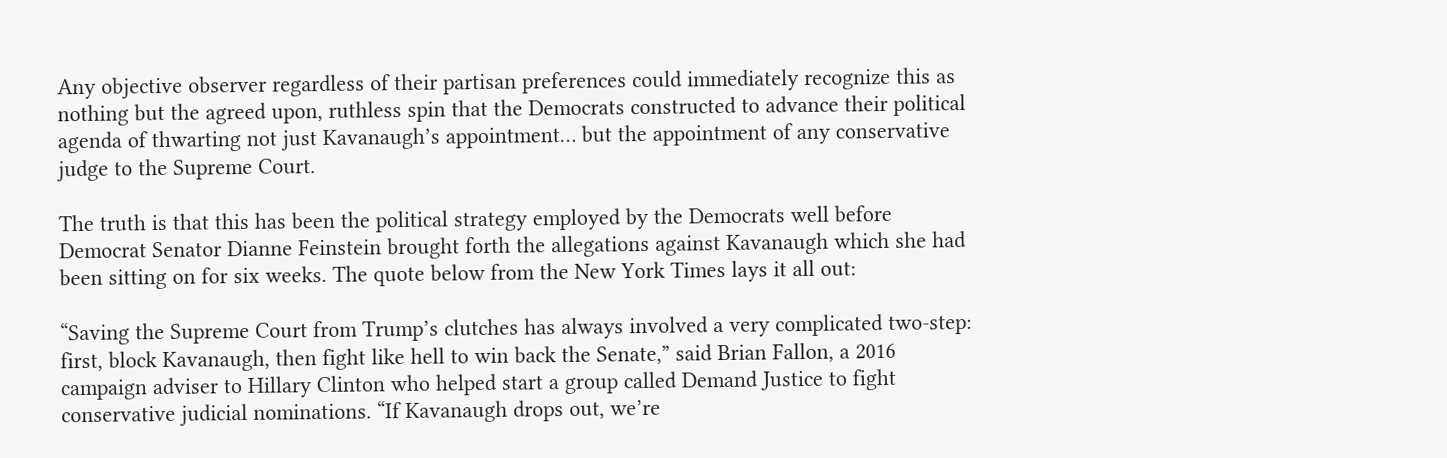Any objective observer regardless of their partisan preferences could immediately recognize this as nothing but the agreed upon, ruthless spin that the Democrats constructed to advance their political agenda of thwarting not just Kavanaugh’s appointment… but the appointment of any conservative judge to the Supreme Court.

The truth is that this has been the political strategy employed by the Democrats well before Democrat Senator Dianne Feinstein brought forth the allegations against Kavanaugh which she had been sitting on for six weeks. The quote below from the New York Times lays it all out:

“Saving the Supreme Court from Trump’s clutches has always involved a very complicated two-step: first, block Kavanaugh, then fight like hell to win back the Senate,” said Brian Fallon, a 2016 campaign adviser to Hillary Clinton who helped start a group called Demand Justice to fight conservative judicial nominations. “If Kavanaugh drops out, we’re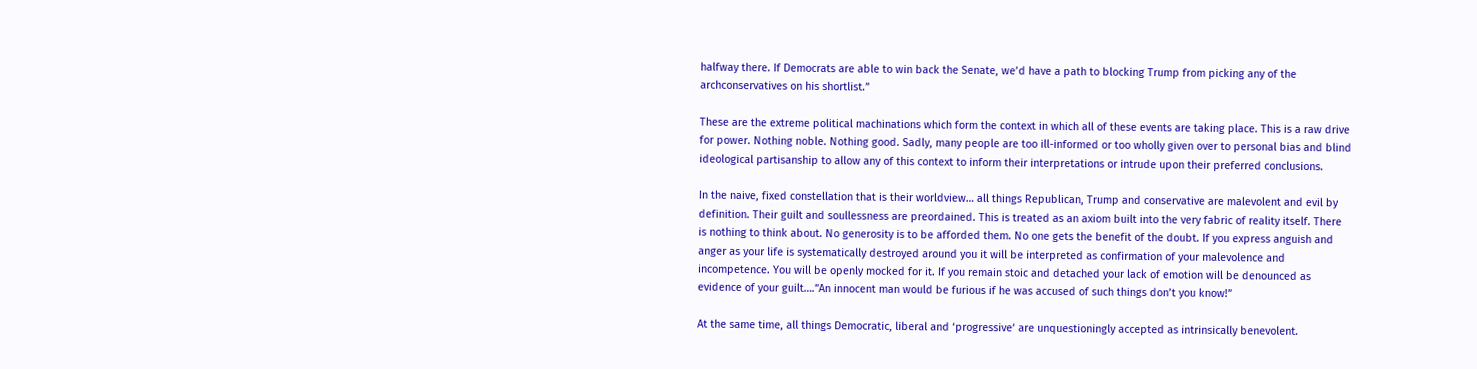halfway there. If Democrats are able to win back the Senate, we’d have a path to blocking Trump from picking any of the archconservatives on his shortlist.”

These are the extreme political machinations which form the context in which all of these events are taking place. This is a raw drive for power. Nothing noble. Nothing good. Sadly, many people are too ill-informed or too wholly given over to personal bias and blind ideological partisanship to allow any of this context to inform their interpretations or intrude upon their preferred conclusions.

In the naive, fixed constellation that is their worldview… all things Republican, Trump and conservative are malevolent and evil by definition. Their guilt and soullessness are preordained. This is treated as an axiom built into the very fabric of reality itself. There is nothing to think about. No generosity is to be afforded them. No one gets the benefit of the doubt. If you express anguish and anger as your life is systematically destroyed around you it will be interpreted as confirmation of your malevolence and incompetence. You will be openly mocked for it. If you remain stoic and detached your lack of emotion will be denounced as evidence of your guilt….”An innocent man would be furious if he was accused of such things don’t you know!”

At the same time, all things Democratic, liberal and ‘progressive‘ are unquestioningly accepted as intrinsically benevolent.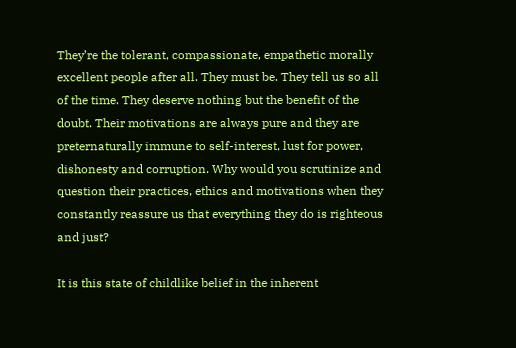They’re the tolerant, compassionate, empathetic morally excellent people after all. They must be. They tell us so all of the time. They deserve nothing but the benefit of the doubt. Their motivations are always pure and they are preternaturally immune to self-interest, lust for power, dishonesty and corruption. Why would you scrutinize and question their practices, ethics and motivations when they constantly reassure us that everything they do is righteous and just?

It is this state of childlike belief in the inherent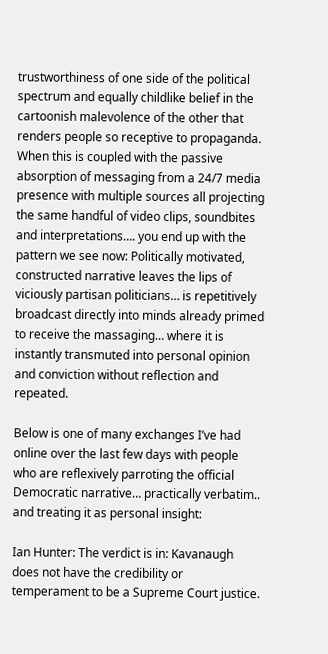trustworthiness of one side of the political spectrum and equally childlike belief in the cartoonish malevolence of the other that renders people so receptive to propaganda. When this is coupled with the passive absorption of messaging from a 24/7 media presence with multiple sources all projecting the same handful of video clips, soundbites and interpretations…. you end up with the pattern we see now: Politically motivated, constructed narrative leaves the lips of viciously partisan politicians… is repetitively broadcast directly into minds already primed to receive the massaging… where it is instantly transmuted into personal opinion and conviction without reflection and repeated.

Below is one of many exchanges I’ve had online over the last few days with people who are reflexively parroting the official Democratic narrative… practically verbatim.. and treating it as personal insight:

Ian Hunter: The verdict is in: Kavanaugh does not have the credibility or temperament to be a Supreme Court justice.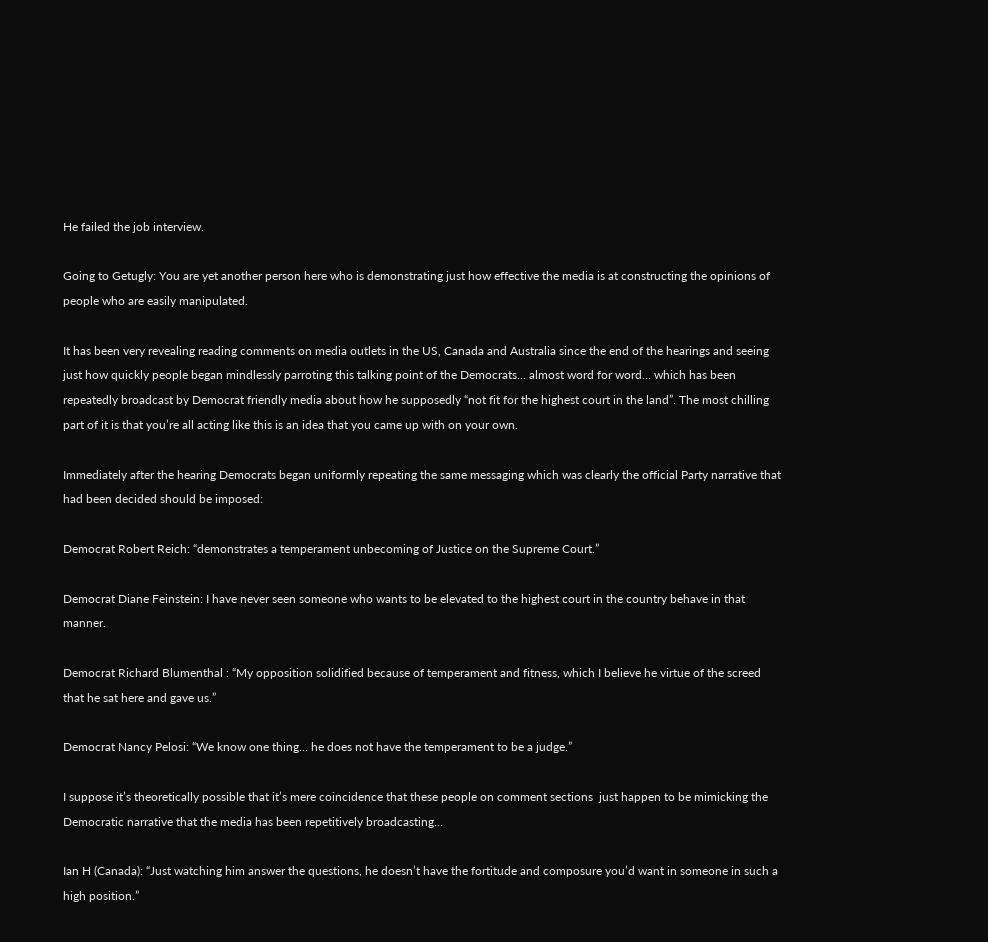He failed the job interview.

Going to Getugly: You are yet another person here who is demonstrating just how effective the media is at constructing the opinions of people who are easily manipulated.

It has been very revealing reading comments on media outlets in the US, Canada and Australia since the end of the hearings and seeing just how quickly people began mindlessly parroting this talking point of the Democrats… almost word for word… which has been repeatedly broadcast by Democrat friendly media about how he supposedly “not fit for the highest court in the land”. The most chilling part of it is that you’re all acting like this is an idea that you came up with on your own.

Immediately after the hearing Democrats began uniformly repeating the same messaging which was clearly the official Party narrative that had been decided should be imposed:

Democrat Robert Reich: “demonstrates a temperament unbecoming of Justice on the Supreme Court.”

Democrat Diane Feinstein: I have never seen someone who wants to be elevated to the highest court in the country behave in that manner.

Democrat Richard Blumenthal : “My opposition solidified because of temperament and fitness, which I believe he virtue of the screed that he sat here and gave us.”

Democrat Nancy Pelosi: “We know one thing… he does not have the temperament to be a judge.”

I suppose it’s theoretically possible that it’s mere coincidence that these people on comment sections  just happen to be mimicking the Democratic narrative that the media has been repetitively broadcasting…

Ian H (Canada): “Just watching him answer the questions, he doesn’t have the fortitude and composure you’d want in someone in such a high position.”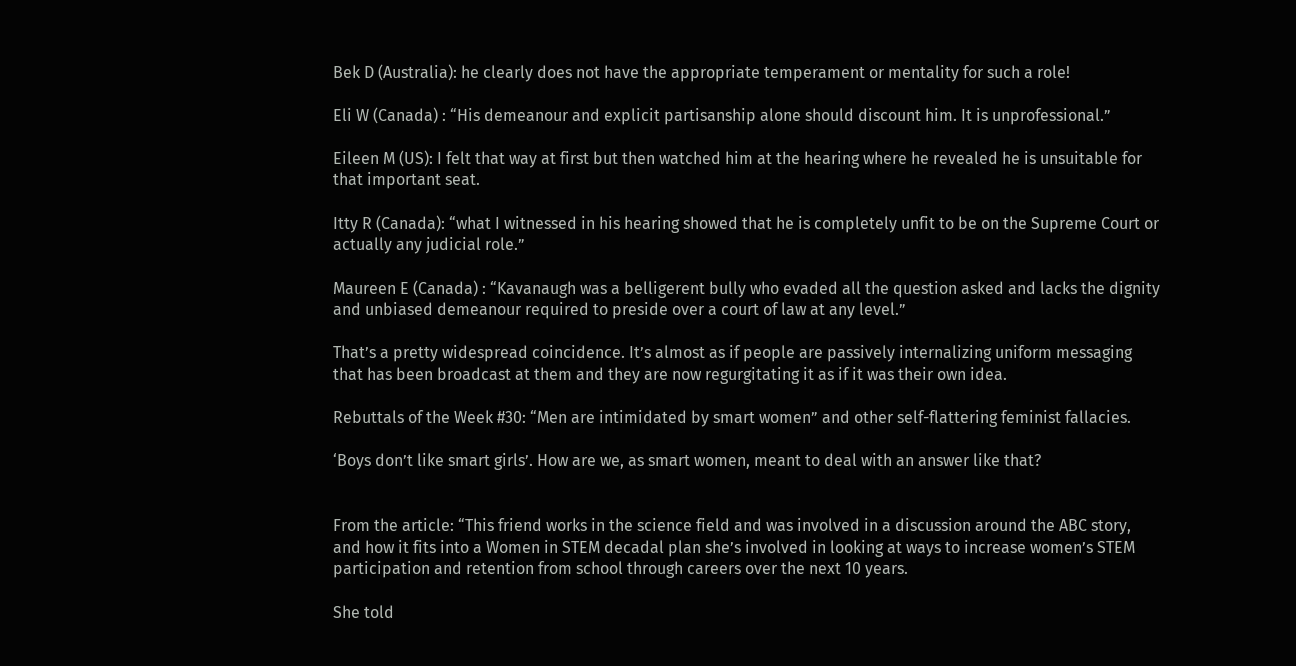Bek D (Australia): he clearly does not have the appropriate temperament or mentality for such a role!

Eli W (Canada) : “His demeanour and explicit partisanship alone should discount him. It is unprofessional.”

Eileen M (US): I felt that way at first but then watched him at the hearing where he revealed he is unsuitable for that important seat.

Itty R (Canada): “what I witnessed in his hearing showed that he is completely unfit to be on the Supreme Court or actually any judicial role.”

Maureen E (Canada) : “Kavanaugh was a belligerent bully who evaded all the question asked and lacks the dignity and unbiased demeanour required to preside over a court of law at any level.”

That’s a pretty widespread coincidence. It’s almost as if people are passively internalizing uniform messaging that has been broadcast at them and they are now regurgitating it as if it was their own idea.

Rebuttals of the Week #30: “Men are intimidated by smart women” and other self-flattering feminist fallacies.

‘Boys don’t like smart girls’. How are we, as smart women, meant to deal with an answer like that?


From the article: “This friend works in the science field and was involved in a discussion around the ABC story, and how it fits into a Women in STEM decadal plan she’s involved in looking at ways to increase women’s STEM participation and retention from school through careers over the next 10 years.

She told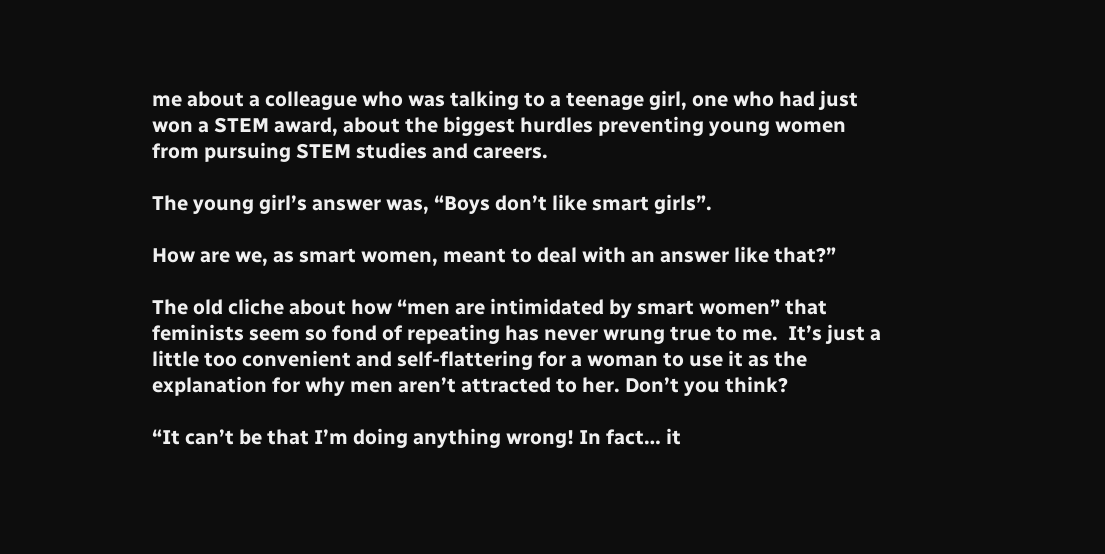me about a colleague who was talking to a teenage girl, one who had just won a STEM award, about the biggest hurdles preventing young women from pursuing STEM studies and careers.

The young girl’s answer was, “Boys don’t like smart girls”.

How are we, as smart women, meant to deal with an answer like that?”

The old cliche about how “men are intimidated by smart women” that feminists seem so fond of repeating has never wrung true to me.  It’s just a little too convenient and self-flattering for a woman to use it as the explanation for why men aren’t attracted to her. Don’t you think?

“It can’t be that I’m doing anything wrong! In fact… it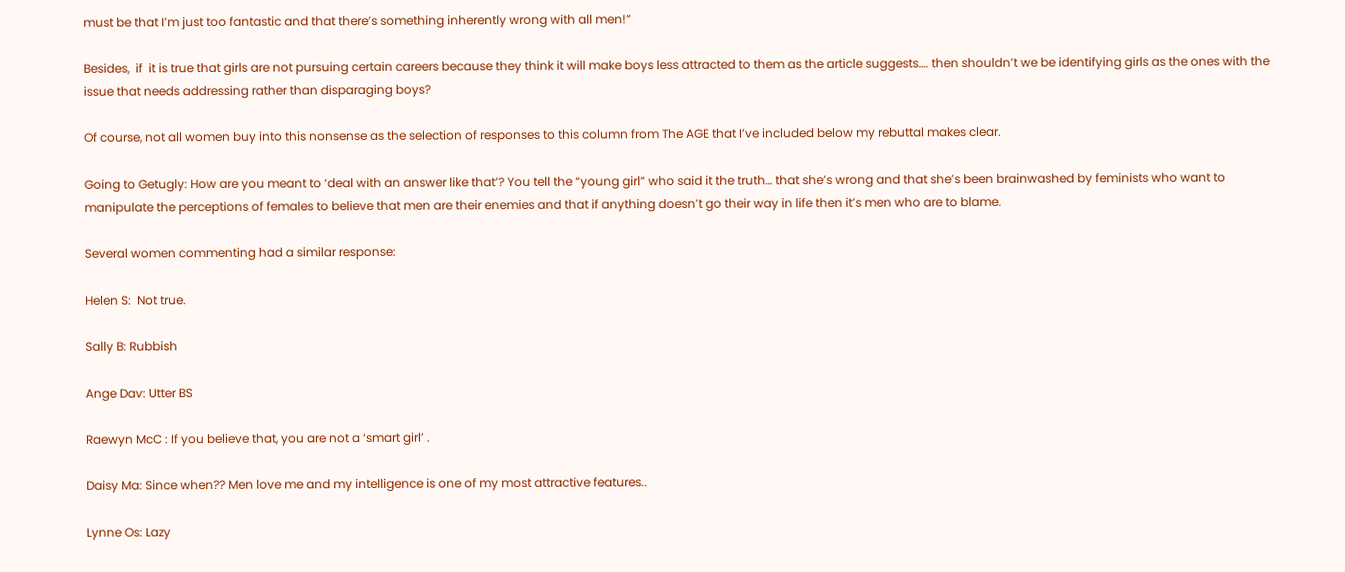must be that I’m just too fantastic and that there’s something inherently wrong with all men!”

Besides,  if  it is true that girls are not pursuing certain careers because they think it will make boys less attracted to them as the article suggests…. then shouldn’t we be identifying girls as the ones with the issue that needs addressing rather than disparaging boys?

Of course, not all women buy into this nonsense as the selection of responses to this column from The AGE that I’ve included below my rebuttal makes clear.

Going to Getugly: How are you meant to ‘deal with an answer like that’? You tell the “young girl” who said it the truth… that she’s wrong and that she’s been brainwashed by feminists who want to manipulate the perceptions of females to believe that men are their enemies and that if anything doesn’t go their way in life then it’s men who are to blame.

Several women commenting had a similar response:

Helen S:  Not true.

Sally B: Rubbish

Ange Dav: Utter BS

Raewyn McC : If you believe that, you are not a ‘smart girl’ .

Daisy Ma: Since when?? Men love me and my intelligence is one of my most attractive features..

Lynne Os: Lazy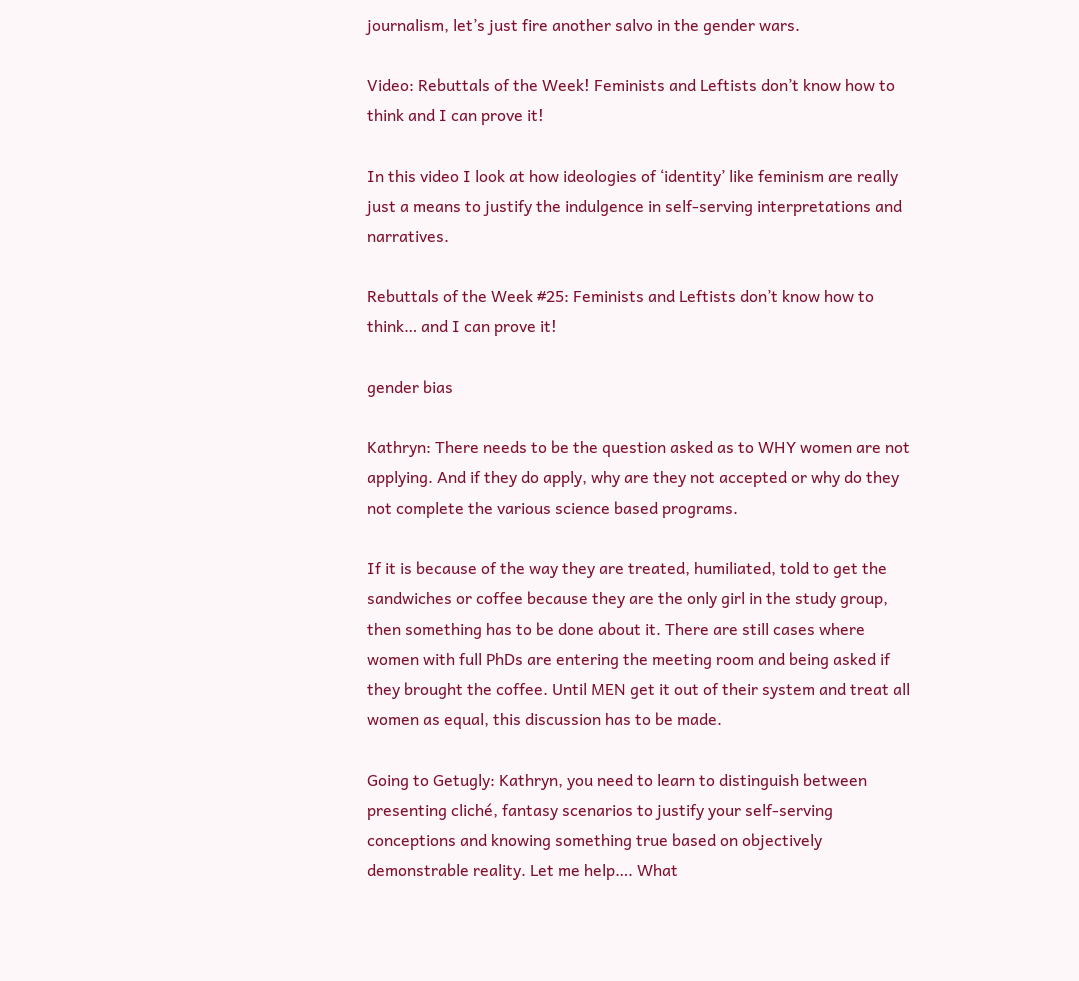journalism, let’s just fire another salvo in the gender wars.

Video: Rebuttals of the Week! Feminists and Leftists don’t know how to think and I can prove it!

In this video I look at how ideologies of ‘identity’ like feminism are really just a means to justify the indulgence in self-serving interpretations and narratives.

Rebuttals of the Week #25: Feminists and Leftists don’t know how to think… and I can prove it!

gender bias

Kathryn: There needs to be the question asked as to WHY women are not applying. And if they do apply, why are they not accepted or why do they not complete the various science based programs.

If it is because of the way they are treated, humiliated, told to get the sandwiches or coffee because they are the only girl in the study group, then something has to be done about it. There are still cases where women with full PhDs are entering the meeting room and being asked if they brought the coffee. Until MEN get it out of their system and treat all women as equal, this discussion has to be made.

Going to Getugly: Kathryn, you need to learn to distinguish between presenting cliché, fantasy scenarios to justify your self-serving conceptions and knowing something true based on objectively demonstrable reality. Let me help…. What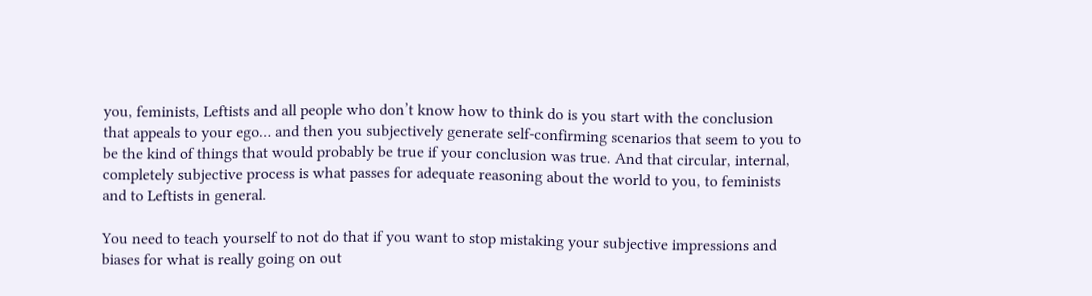you, feminists, Leftists and all people who don’t know how to think do is you start with the conclusion that appeals to your ego… and then you subjectively generate self-confirming scenarios that seem to you to be the kind of things that would probably be true if your conclusion was true. And that circular, internal, completely subjective process is what passes for adequate reasoning about the world to you, to feminists and to Leftists in general.

You need to teach yourself to not do that if you want to stop mistaking your subjective impressions and biases for what is really going on out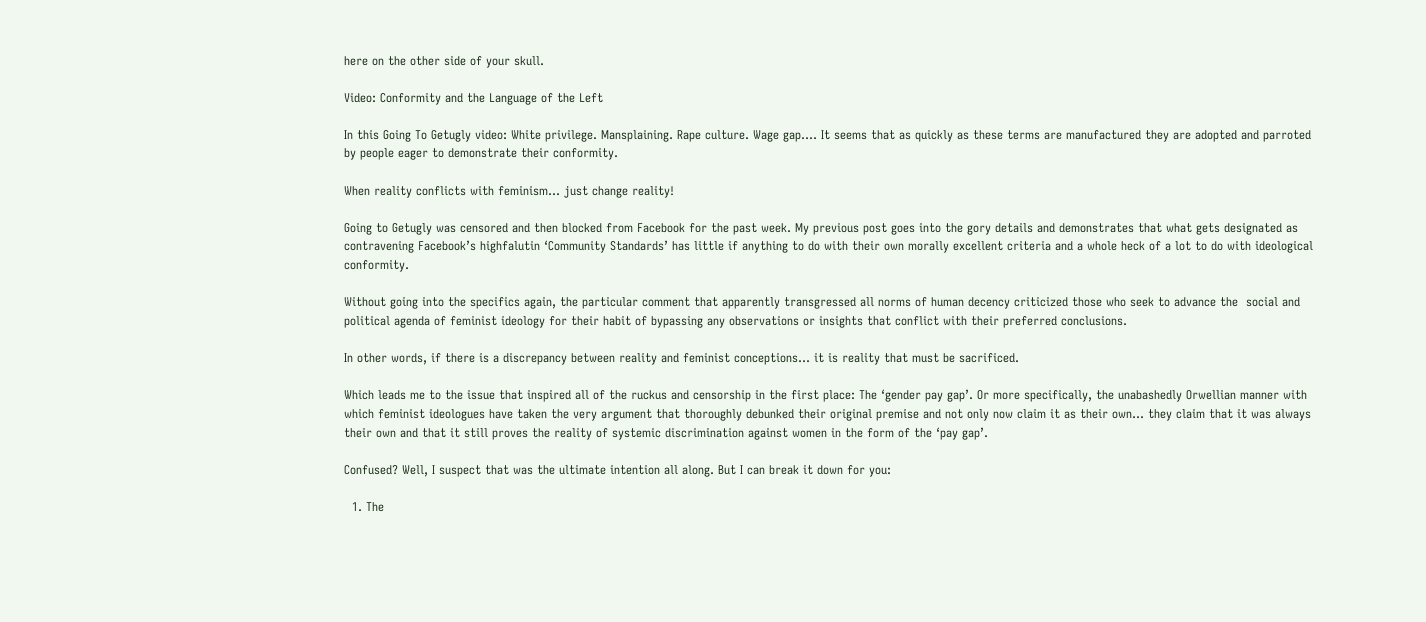here on the other side of your skull.

Video: Conformity and the Language of the Left

In this Going To Getugly video: White privilege. Mansplaining. Rape culture. Wage gap…. It seems that as quickly as these terms are manufactured they are adopted and parroted by people eager to demonstrate their conformity.

When reality conflicts with feminism… just change reality!

Going to Getugly was censored and then blocked from Facebook for the past week. My previous post goes into the gory details and demonstrates that what gets designated as contravening Facebook’s highfalutin ‘Community Standards’ has little if anything to do with their own morally excellent criteria and a whole heck of a lot to do with ideological conformity.

Without going into the specifics again, the particular comment that apparently transgressed all norms of human decency criticized those who seek to advance the  social and political agenda of feminist ideology for their habit of bypassing any observations or insights that conflict with their preferred conclusions.

In other words, if there is a discrepancy between reality and feminist conceptions… it is reality that must be sacrificed.

Which leads me to the issue that inspired all of the ruckus and censorship in the first place: The ‘gender pay gap’. Or more specifically, the unabashedly Orwellian manner with which feminist ideologues have taken the very argument that thoroughly debunked their original premise and not only now claim it as their own… they claim that it was always their own and that it still proves the reality of systemic discrimination against women in the form of the ‘pay gap’.

Confused? Well, I suspect that was the ultimate intention all along. But I can break it down for you:

  1. The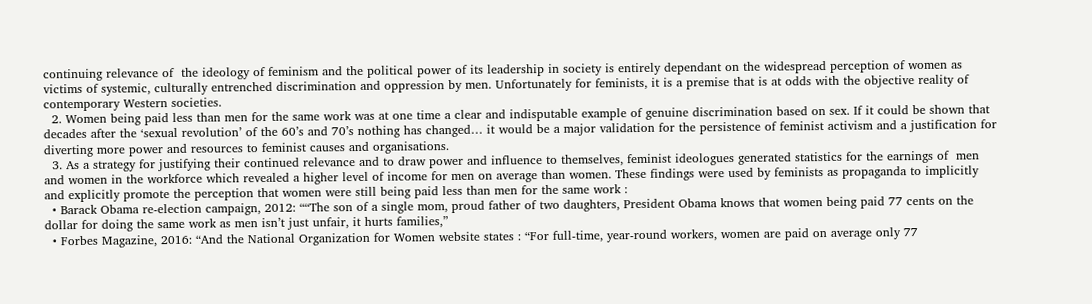continuing relevance of  the ideology of feminism and the political power of its leadership in society is entirely dependant on the widespread perception of women as victims of systemic, culturally entrenched discrimination and oppression by men. Unfortunately for feminists, it is a premise that is at odds with the objective reality of contemporary Western societies.
  2. Women being paid less than men for the same work was at one time a clear and indisputable example of genuine discrimination based on sex. If it could be shown that decades after the ‘sexual revolution’ of the 60’s and 70’s nothing has changed… it would be a major validation for the persistence of feminist activism and a justification for diverting more power and resources to feminist causes and organisations.
  3. As a strategy for justifying their continued relevance and to draw power and influence to themselves, feminist ideologues generated statistics for the earnings of  men and women in the workforce which revealed a higher level of income for men on average than women. These findings were used by feminists as propaganda to implicitly and explicitly promote the perception that women were still being paid less than men for the same work :
  • Barack Obama re-election campaign, 2012: ““The son of a single mom, proud father of two daughters, President Obama knows that women being paid 77 cents on the dollar for doing the same work as men isn’t just unfair, it hurts families,”
  • Forbes Magazine, 2016: “And the National Organization for Women website states : “For full-time, year-round workers, women are paid on average only 77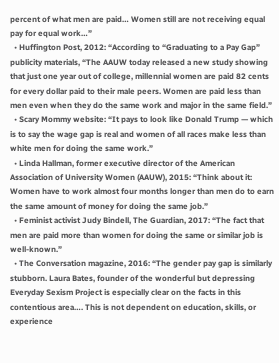percent of what men are paid… Women still are not receiving equal pay for equal work…”
  • Huffington Post, 2012: “According to “Graduating to a Pay Gap” publicity materials, “The AAUW today released a new study showing that just one year out of college, millennial women are paid 82 cents for every dollar paid to their male peers. Women are paid less than men even when they do the same work and major in the same field.”
  • Scary Mommy website: “It pays to look like Donald Trump — which is to say the wage gap is real and women of all races make less than white men for doing the same work.”
  • Linda Hallman, former executive director of the American Association of University Women (AAUW), 2015: “Think about it: Women have to work almost four months longer than men do to earn the same amount of money for doing the same job.”
  • Feminist activist Judy Bindell, The Guardian, 2017: “The fact that men are paid more than women for doing the same or similar job is well-known.”
  • The Conversation magazine, 2016: “The gender pay gap is similarly stubborn. Laura Bates, founder of the wonderful but depressing Everyday Sexism Project is especially clear on the facts in this contentious area…. This is not dependent on education, skills, or experience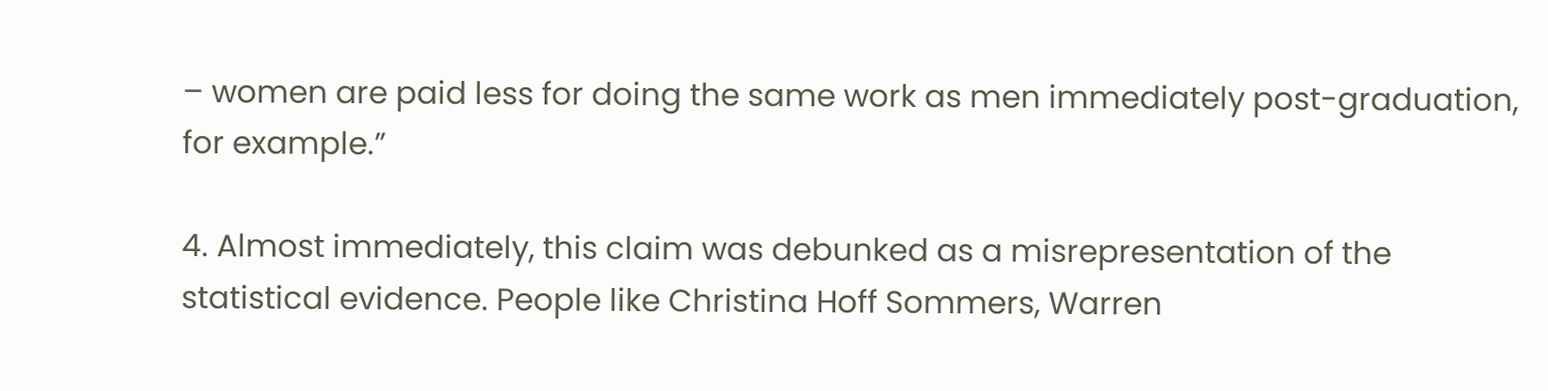– women are paid less for doing the same work as men immediately post-graduation, for example.”

4. Almost immediately, this claim was debunked as a misrepresentation of the statistical evidence. People like Christina Hoff Sommers, Warren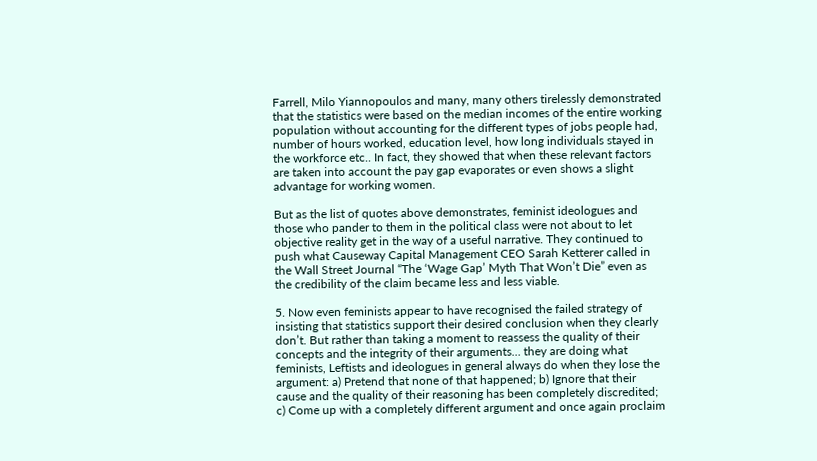Farrell, Milo Yiannopoulos and many, many others tirelessly demonstrated that the statistics were based on the median incomes of the entire working population without accounting for the different types of jobs people had, number of hours worked, education level, how long individuals stayed in the workforce etc.. In fact, they showed that when these relevant factors are taken into account the pay gap evaporates or even shows a slight advantage for working women.

But as the list of quotes above demonstrates, feminist ideologues and those who pander to them in the political class were not about to let objective reality get in the way of a useful narrative. They continued to push what Causeway Capital Management CEO Sarah Ketterer called in the Wall Street Journal “The ‘Wage Gap’ Myth That Won’t Die” even as the credibility of the claim became less and less viable.

5. Now even feminists appear to have recognised the failed strategy of insisting that statistics support their desired conclusion when they clearly don’t. But rather than taking a moment to reassess the quality of their concepts and the integrity of their arguments… they are doing what feminists, Leftists and ideologues in general always do when they lose the argument: a) Pretend that none of that happened; b) Ignore that their cause and the quality of their reasoning has been completely discredited; c) Come up with a completely different argument and once again proclaim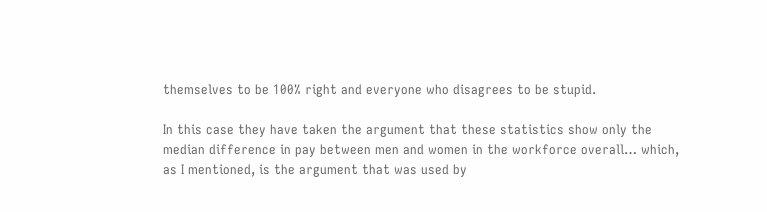themselves to be 100% right and everyone who disagrees to be stupid.

In this case they have taken the argument that these statistics show only the median difference in pay between men and women in the workforce overall… which, as I mentioned, is the argument that was used by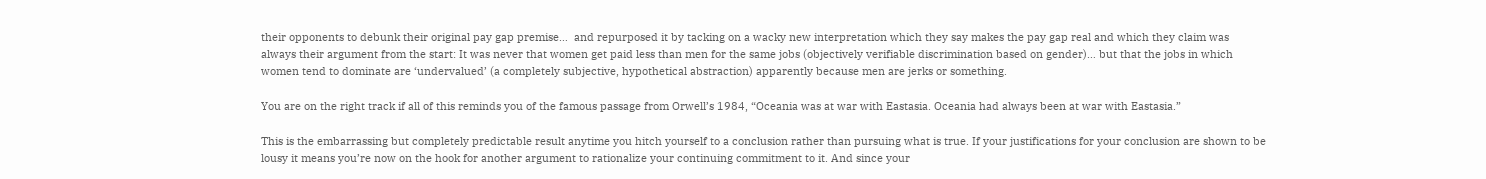their opponents to debunk their original pay gap premise…  and repurposed it by tacking on a wacky new interpretation which they say makes the pay gap real and which they claim was always their argument from the start: It was never that women get paid less than men for the same jobs (objectively verifiable discrimination based on gender)… but that the jobs in which women tend to dominate are ‘undervalued’ (a completely subjective, hypothetical abstraction) apparently because men are jerks or something.

You are on the right track if all of this reminds you of the famous passage from Orwell’s 1984, “Oceania was at war with Eastasia. Oceania had always been at war with Eastasia.”

This is the embarrassing but completely predictable result anytime you hitch yourself to a conclusion rather than pursuing what is true. If your justifications for your conclusion are shown to be lousy it means you’re now on the hook for another argument to rationalize your continuing commitment to it. And since your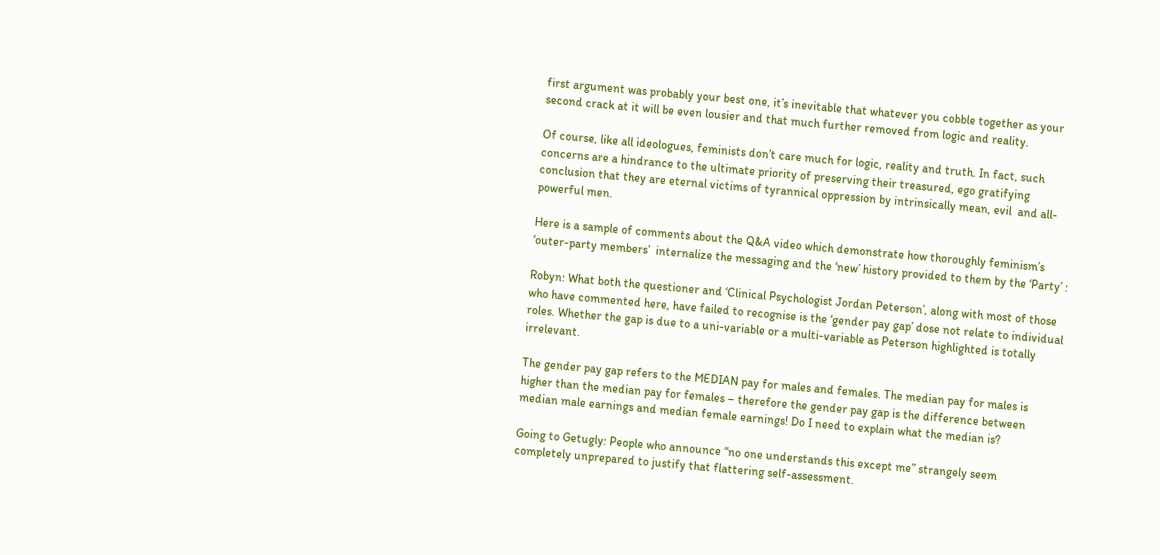first argument was probably your best one, it’s inevitable that whatever you cobble together as your second crack at it will be even lousier and that much further removed from logic and reality.

Of course, like all ideologues, feminists don’t care much for logic, reality and truth. In fact, such concerns are a hindrance to the ultimate priority of preserving their treasured, ego gratifying conclusion that they are eternal victims of tyrannical oppression by intrinsically mean, evil  and all-powerful men.

Here is a sample of comments about the Q&A video which demonstrate how thoroughly feminism’s ‘outer-party members’  internalize the messaging and the ‘new’ history provided to them by the ‘Party’ :

Robyn: What both the questioner and ‘Clinical Psychologist Jordan Peterson’, along with most of those who have commented here, have failed to recognise is the ‘gender pay gap’ dose not relate to individual roles. Whether the gap is due to a uni-variable or a multi-variable as Peterson highlighted is totally irrelevant.

The gender pay gap refers to the MEDIAN pay for males and females. The median pay for males is higher than the median pay for females – therefore the gender pay gap is the difference between median male earnings and median female earnings! Do I need to explain what the median is?

Going to Getugly: People who announce “no one understands this except me” strangely seem completely unprepared to justify that flattering self-assessment.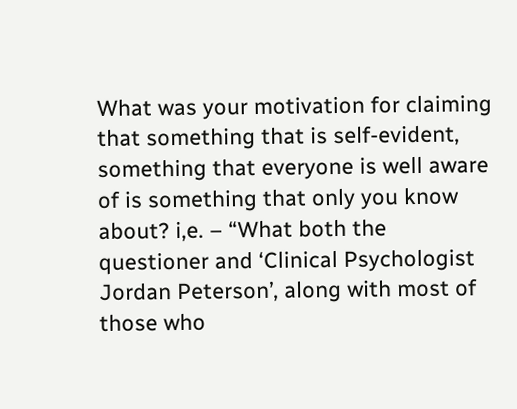What was your motivation for claiming that something that is self-evident, something that everyone is well aware of is something that only you know about? i,e. – “What both the questioner and ‘Clinical Psychologist Jordan Peterson’, along with most of those who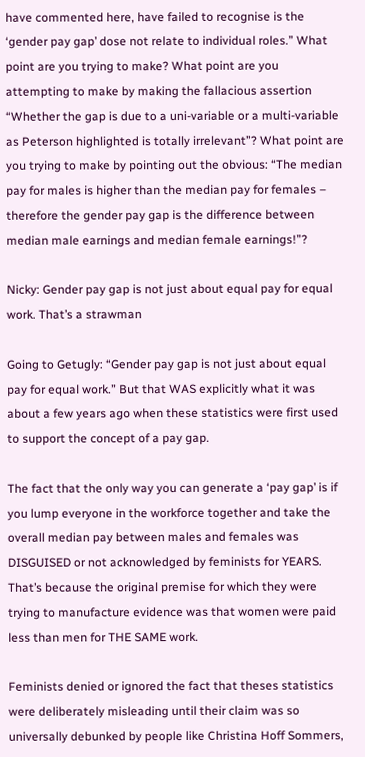have commented here, have failed to recognise is the ‘gender pay gap’ dose not relate to individual roles.” What point are you trying to make? What point are you attempting to make by making the fallacious assertion “Whether the gap is due to a uni-variable or a multi-variable as Peterson highlighted is totally irrelevant”? What point are you trying to make by pointing out the obvious: “The median pay for males is higher than the median pay for females – therefore the gender pay gap is the difference between median male earnings and median female earnings!”?

Nicky: Gender pay gap is not just about equal pay for equal work. That’s a strawman

Going to Getugly: “Gender pay gap is not just about equal pay for equal work.” But that WAS explicitly what it was about a few years ago when these statistics were first used to support the concept of a pay gap.

The fact that the only way you can generate a ‘pay gap’ is if you lump everyone in the workforce together and take the overall median pay between males and females was DISGUISED or not acknowledged by feminists for YEARS. That’s because the original premise for which they were trying to manufacture evidence was that women were paid less than men for THE SAME work.

Feminists denied or ignored the fact that theses statistics were deliberately misleading until their claim was so universally debunked by people like Christina Hoff Sommers,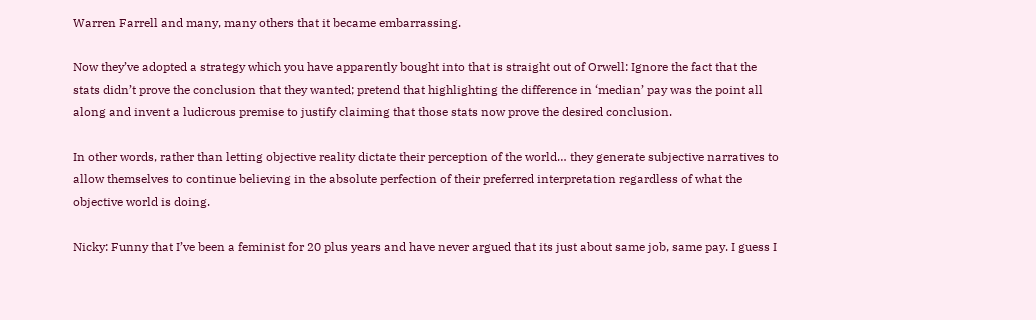Warren Farrell and many, many others that it became embarrassing.

Now they’ve adopted a strategy which you have apparently bought into that is straight out of Orwell: Ignore the fact that the stats didn’t prove the conclusion that they wanted; pretend that highlighting the difference in ‘median’ pay was the point all along and invent a ludicrous premise to justify claiming that those stats now prove the desired conclusion.

In other words, rather than letting objective reality dictate their perception of the world… they generate subjective narratives to allow themselves to continue believing in the absolute perfection of their preferred interpretation regardless of what the objective world is doing.

Nicky: Funny that I’ve been a feminist for 20 plus years and have never argued that its just about same job, same pay. I guess I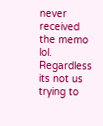never received the memo lol. Regardless its not us trying to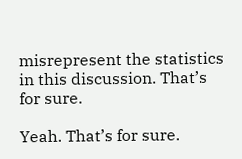misrepresent the statistics in this discussion. That’s for sure.

Yeah. That’s for sure.